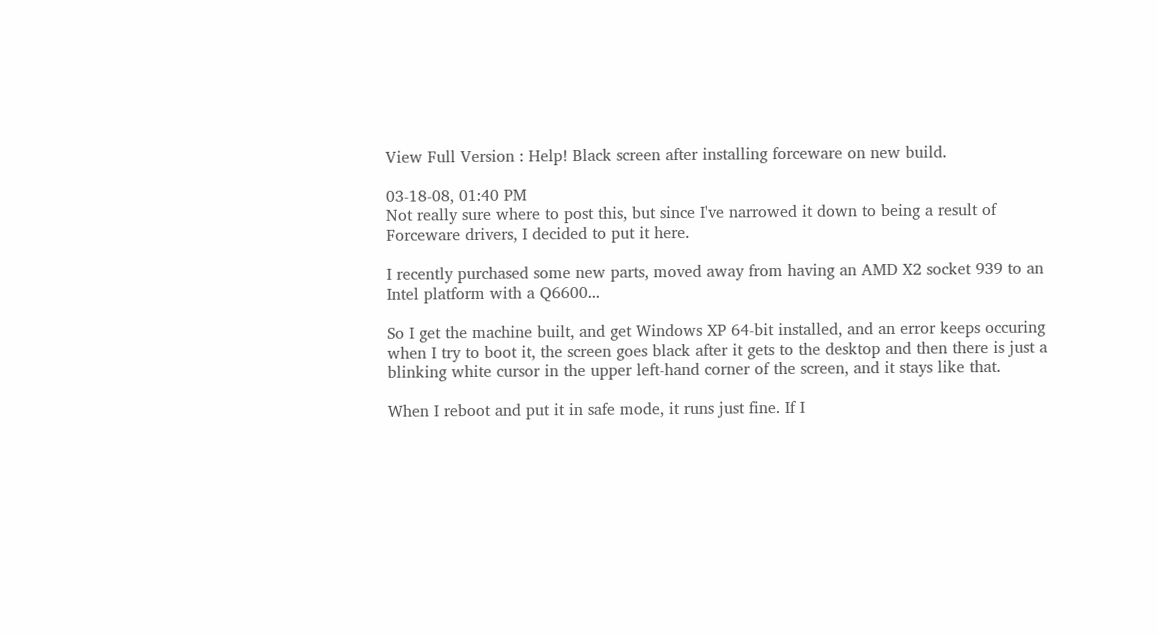View Full Version : Help! Black screen after installing forceware on new build.

03-18-08, 01:40 PM
Not really sure where to post this, but since I've narrowed it down to being a result of Forceware drivers, I decided to put it here.

I recently purchased some new parts, moved away from having an AMD X2 socket 939 to an Intel platform with a Q6600...

So I get the machine built, and get Windows XP 64-bit installed, and an error keeps occuring when I try to boot it, the screen goes black after it gets to the desktop and then there is just a blinking white cursor in the upper left-hand corner of the screen, and it stays like that.

When I reboot and put it in safe mode, it runs just fine. If I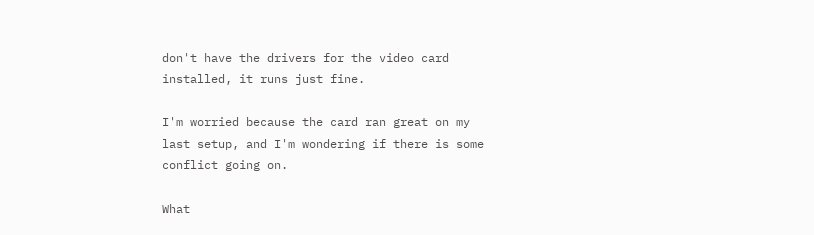don't have the drivers for the video card installed, it runs just fine.

I'm worried because the card ran great on my last setup, and I'm wondering if there is some conflict going on.

What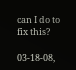can I do to fix this?

03-18-08,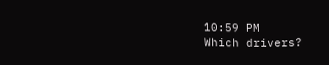10:59 PM
Which drivers?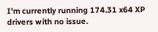I'm currently running 174.31 x64 XP drivers with no issue.